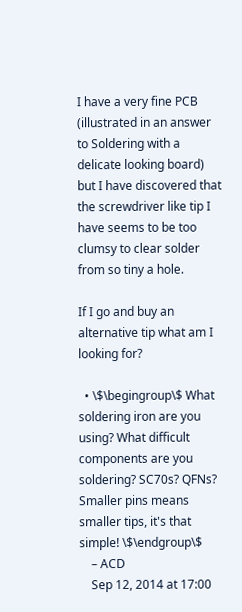I have a very fine PCB (illustrated in an answer to Soldering with a delicate looking board) but I have discovered that the screwdriver like tip I have seems to be too clumsy to clear solder from so tiny a hole.

If I go and buy an alternative tip what am I looking for?

  • \$\begingroup\$ What soldering iron are you using? What difficult components are you soldering? SC70s? QFNs? Smaller pins means smaller tips, it's that simple! \$\endgroup\$
    – ACD
    Sep 12, 2014 at 17:00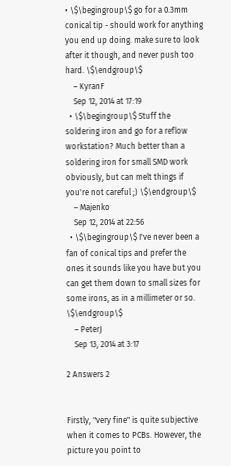• \$\begingroup\$ go for a 0.3mm conical tip - should work for anything you end up doing. make sure to look after it though, and never push too hard. \$\endgroup\$
    – KyranF
    Sep 12, 2014 at 17:19
  • \$\begingroup\$ Stuff the soldering iron and go for a reflow workstation? Much better than a soldering iron for small SMD work obviously, but can melt things if you're not careful ;) \$\endgroup\$
    – Majenko
    Sep 12, 2014 at 22:56
  • \$\begingroup\$ I've never been a fan of conical tips and prefer the ones it sounds like you have but you can get them down to small sizes for some irons, as in a millimeter or so. \$\endgroup\$
    – PeterJ
    Sep 13, 2014 at 3:17

2 Answers 2


Firstly, "very fine" is quite subjective when it comes to PCBs. However, the picture you point to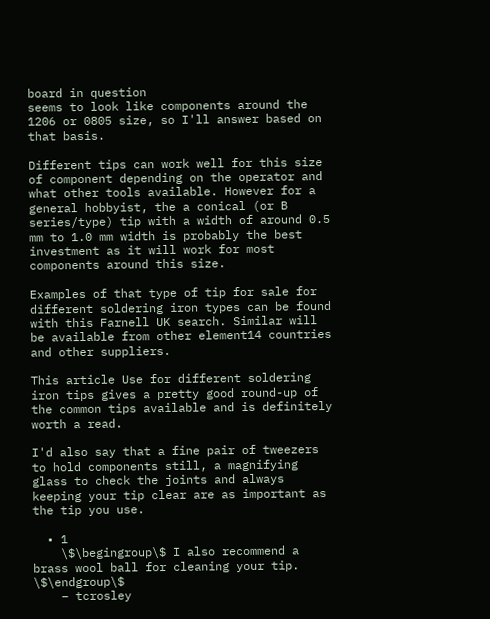board in question
seems to look like components around the 1206 or 0805 size, so I'll answer based on that basis.

Different tips can work well for this size of component depending on the operator and what other tools available. However for a general hobbyist, the a conical (or B series/type) tip with a width of around 0.5 mm to 1.0 mm width is probably the best investment as it will work for most components around this size.

Examples of that type of tip for sale for different soldering iron types can be found with this Farnell UK search. Similar will be available from other element14 countries and other suppliers.

This article Use for different soldering iron tips gives a pretty good round-up of the common tips available and is definitely worth a read.

I'd also say that a fine pair of tweezers to hold components still, a magnifying glass to check the joints and always keeping your tip clear are as important as the tip you use.

  • 1
    \$\begingroup\$ I also recommend a brass wool ball for cleaning your tip. \$\endgroup\$
    – tcrosley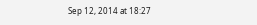Sep 12, 2014 at 18:27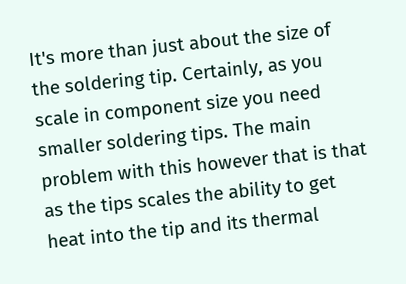It's more than just about the size of the soldering tip. Certainly, as you scale in component size you need smaller soldering tips. The main problem with this however that is that as the tips scales the ability to get heat into the tip and its thermal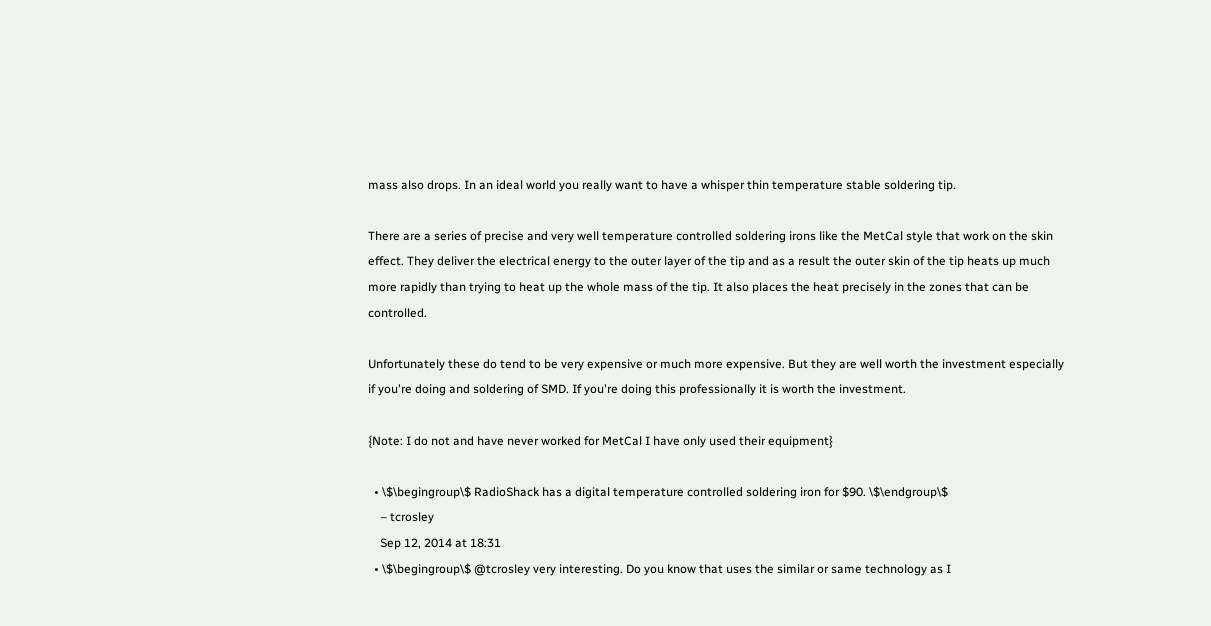mass also drops. In an ideal world you really want to have a whisper thin temperature stable soldering tip.

There are a series of precise and very well temperature controlled soldering irons like the MetCal style that work on the skin effect. They deliver the electrical energy to the outer layer of the tip and as a result the outer skin of the tip heats up much more rapidly than trying to heat up the whole mass of the tip. It also places the heat precisely in the zones that can be controlled.

Unfortunately these do tend to be very expensive or much more expensive. But they are well worth the investment especially if you're doing and soldering of SMD. If you're doing this professionally it is worth the investment.

{Note: I do not and have never worked for MetCal I have only used their equipment}

  • \$\begingroup\$ RadioShack has a digital temperature controlled soldering iron for $90. \$\endgroup\$
    – tcrosley
    Sep 12, 2014 at 18:31
  • \$\begingroup\$ @tcrosley very interesting. Do you know that uses the similar or same technology as I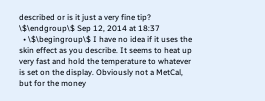described or is it just a very fine tip? \$\endgroup\$ Sep 12, 2014 at 18:37
  • \$\begingroup\$ I have no idea if it uses the skin effect as you describe. It seems to heat up very fast and hold the temperature to whatever is set on the display. Obviously not a MetCal, but for the money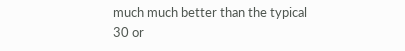much much better than the typical 30 or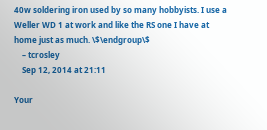40w soldering iron used by so many hobbyists. I use a Weller WD 1 at work and like the RS one I have at home just as much. \$\endgroup\$
    – tcrosley
    Sep 12, 2014 at 21:11

Your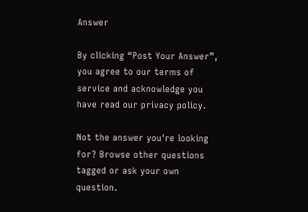Answer

By clicking “Post Your Answer”, you agree to our terms of service and acknowledge you have read our privacy policy.

Not the answer you're looking for? Browse other questions tagged or ask your own question.